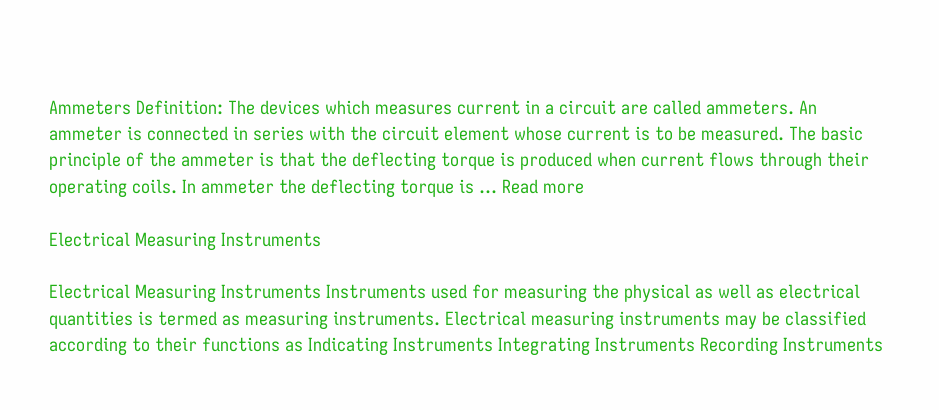Ammeters Definition: The devices which measures current in a circuit are called ammeters. An ammeter is connected in series with the circuit element whose current is to be measured. The basic principle of the ammeter is that the deflecting torque is produced when current flows through their operating coils. In ammeter the deflecting torque is … Read more

Electrical Measuring Instruments

Electrical Measuring Instruments Instruments used for measuring the physical as well as electrical quantities is termed as measuring instruments. Electrical measuring instruments may be classified according to their functions as Indicating Instruments Integrating Instruments Recording Instruments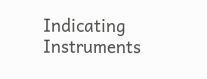Indicating Instruments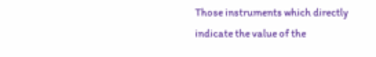Those instruments which directly indicate the value of the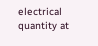electrical quantity at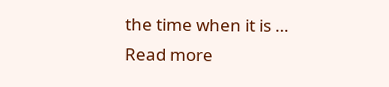the time when it is … Read more